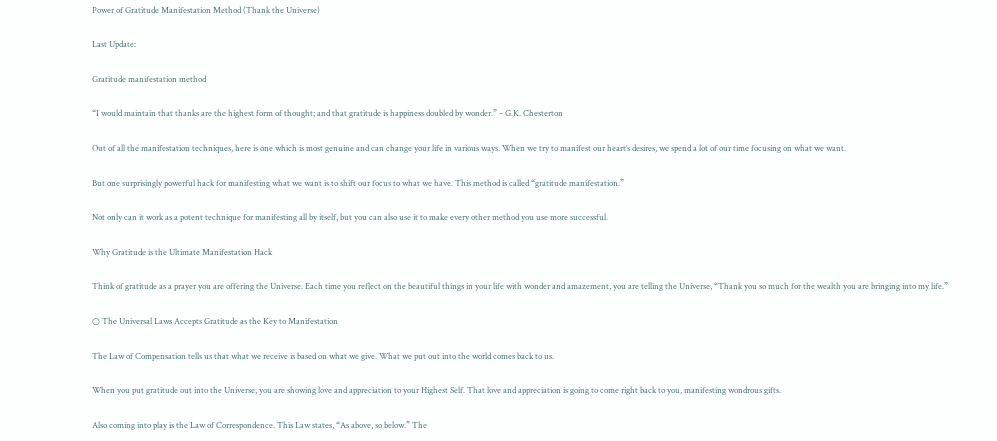Power of Gratitude Manifestation Method (Thank the Universe)

Last Update:

Gratitude manifestation method

“I would maintain that thanks are the highest form of thought; and that gratitude is happiness doubled by wonder.” – G.K. Chesterton

Out of all the manifestation techniques, here is one which is most genuine and can change your life in various ways. When we try to manifest our heart’s desires, we spend a lot of our time focusing on what we want.

But one surprisingly powerful hack for manifesting what we want is to shift our focus to what we have. This method is called “gratitude manifestation.”

Not only can it work as a potent technique for manifesting all by itself, but you can also use it to make every other method you use more successful.

Why Gratitude is the Ultimate Manifestation Hack

Think of gratitude as a prayer you are offering the Universe. Each time you reflect on the beautiful things in your life with wonder and amazement, you are telling the Universe, “Thank you so much for the wealth you are bringing into my life.”

○ The Universal Laws Accepts Gratitude as the Key to Manifestation

The Law of Compensation tells us that what we receive is based on what we give. What we put out into the world comes back to us.

When you put gratitude out into the Universe, you are showing love and appreciation to your Highest Self. That love and appreciation is going to come right back to you, manifesting wondrous gifts.

Also coming into play is the Law of Correspondence. This Law states, “As above, so below.” The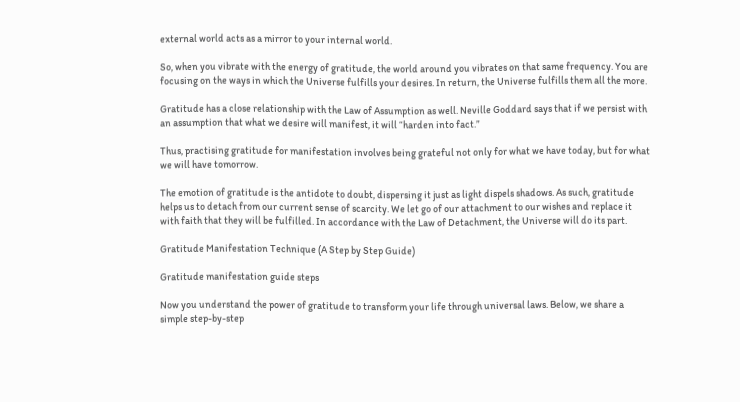external world acts as a mirror to your internal world.

So, when you vibrate with the energy of gratitude, the world around you vibrates on that same frequency. You are focusing on the ways in which the Universe fulfills your desires. In return, the Universe fulfills them all the more.

Gratitude has a close relationship with the Law of Assumption as well. Neville Goddard says that if we persist with an assumption that what we desire will manifest, it will “harden into fact.”

Thus, practising gratitude for manifestation involves being grateful not only for what we have today, but for what we will have tomorrow.

The emotion of gratitude is the antidote to doubt, dispersing it just as light dispels shadows. As such, gratitude helps us to detach from our current sense of scarcity. We let go of our attachment to our wishes and replace it with faith that they will be fulfilled. In accordance with the Law of Detachment, the Universe will do its part.

Gratitude Manifestation Technique (A Step by Step Guide)

Gratitude manifestation guide steps

Now you understand the power of gratitude to transform your life through universal laws. Below, we share a simple step-by-step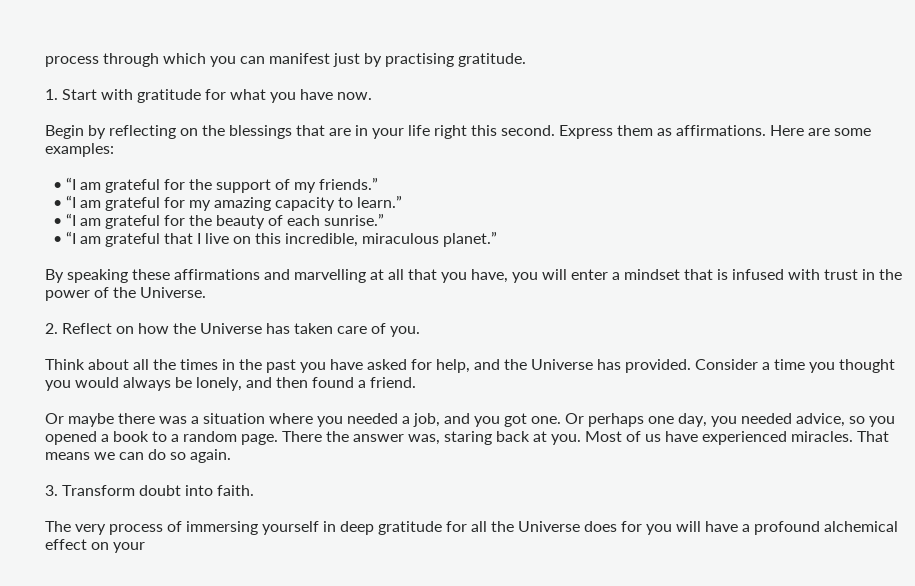process through which you can manifest just by practising gratitude.

1. Start with gratitude for what you have now.

Begin by reflecting on the blessings that are in your life right this second. Express them as affirmations. Here are some examples:

  • “I am grateful for the support of my friends.”
  • “I am grateful for my amazing capacity to learn.”
  • “I am grateful for the beauty of each sunrise.”
  • “I am grateful that I live on this incredible, miraculous planet.”

By speaking these affirmations and marvelling at all that you have, you will enter a mindset that is infused with trust in the power of the Universe.

2. Reflect on how the Universe has taken care of you.

Think about all the times in the past you have asked for help, and the Universe has provided. Consider a time you thought you would always be lonely, and then found a friend.

Or maybe there was a situation where you needed a job, and you got one. Or perhaps one day, you needed advice, so you opened a book to a random page. There the answer was, staring back at you. Most of us have experienced miracles. That means we can do so again.

3. Transform doubt into faith.

The very process of immersing yourself in deep gratitude for all the Universe does for you will have a profound alchemical effect on your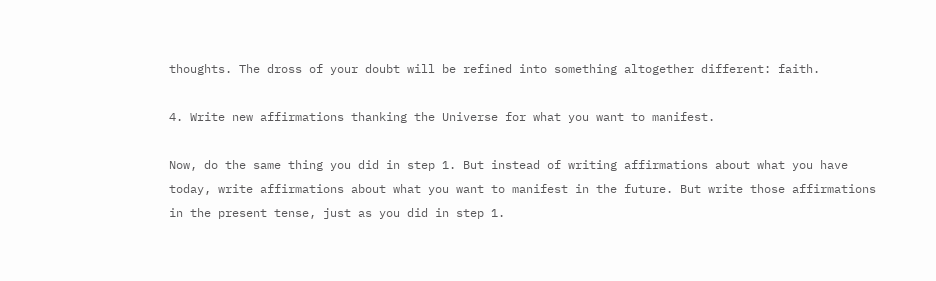thoughts. The dross of your doubt will be refined into something altogether different: faith.

4. Write new affirmations thanking the Universe for what you want to manifest.

Now, do the same thing you did in step 1. But instead of writing affirmations about what you have today, write affirmations about what you want to manifest in the future. But write those affirmations in the present tense, just as you did in step 1.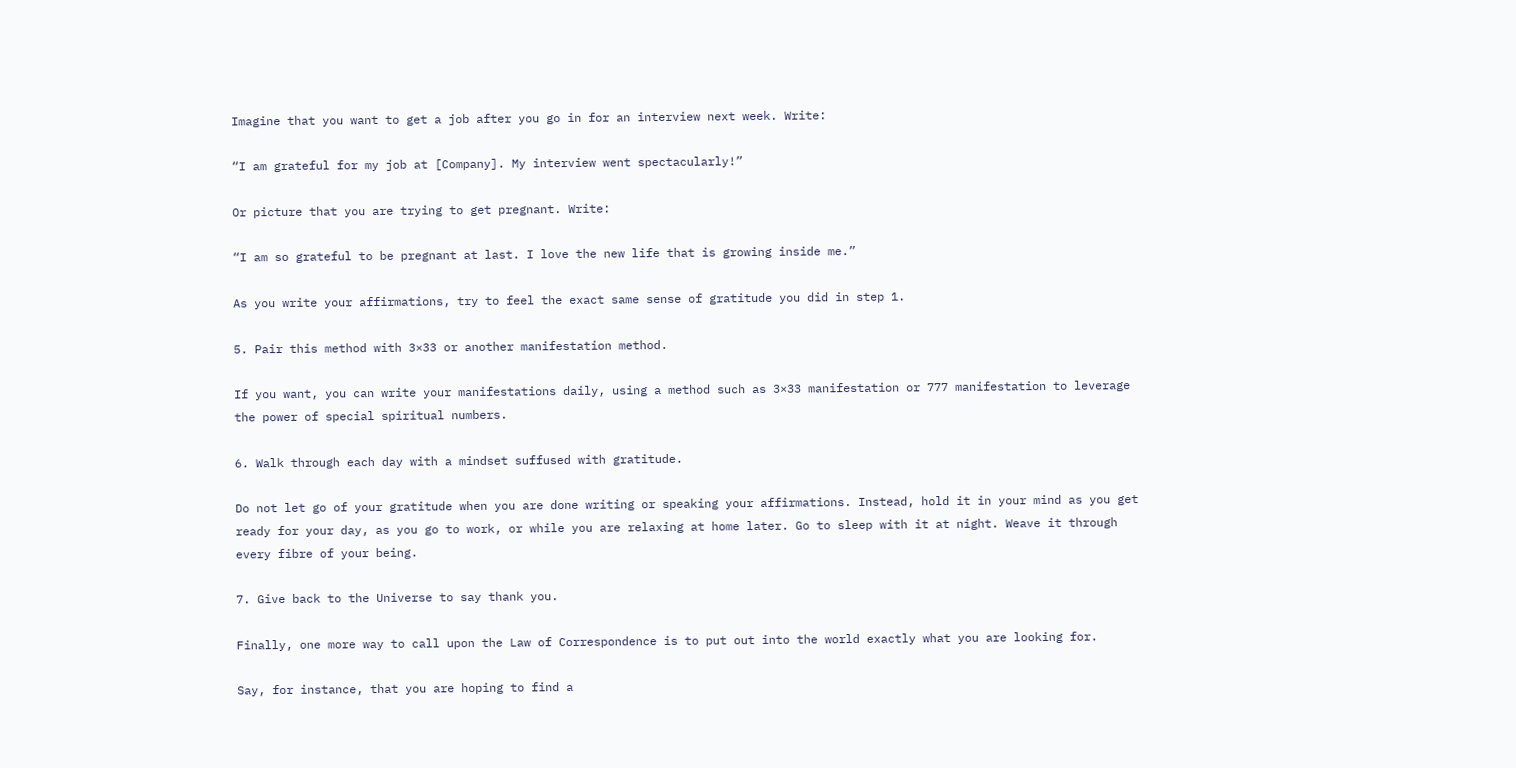Imagine that you want to get a job after you go in for an interview next week. Write:

“I am grateful for my job at [Company]. My interview went spectacularly!”

Or picture that you are trying to get pregnant. Write:

“I am so grateful to be pregnant at last. I love the new life that is growing inside me.”

As you write your affirmations, try to feel the exact same sense of gratitude you did in step 1.

5. Pair this method with 3×33 or another manifestation method.

If you want, you can write your manifestations daily, using a method such as 3×33 manifestation or 777 manifestation to leverage the power of special spiritual numbers.

6. Walk through each day with a mindset suffused with gratitude.

Do not let go of your gratitude when you are done writing or speaking your affirmations. Instead, hold it in your mind as you get ready for your day, as you go to work, or while you are relaxing at home later. Go to sleep with it at night. Weave it through every fibre of your being.

7. Give back to the Universe to say thank you.

Finally, one more way to call upon the Law of Correspondence is to put out into the world exactly what you are looking for.

Say, for instance, that you are hoping to find a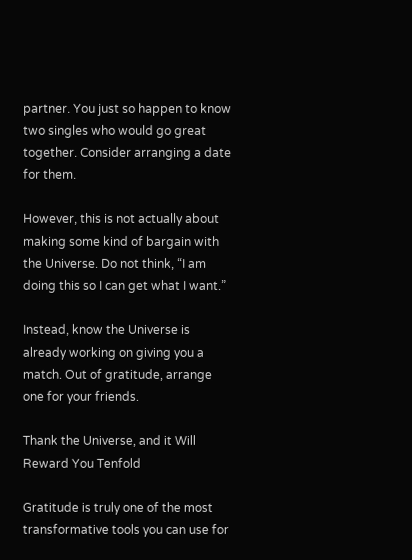partner. You just so happen to know two singles who would go great together. Consider arranging a date for them.

However, this is not actually about making some kind of bargain with the Universe. Do not think, “I am doing this so I can get what I want.”

Instead, know the Universe is already working on giving you a match. Out of gratitude, arrange one for your friends.

Thank the Universe, and it Will Reward You Tenfold

Gratitude is truly one of the most transformative tools you can use for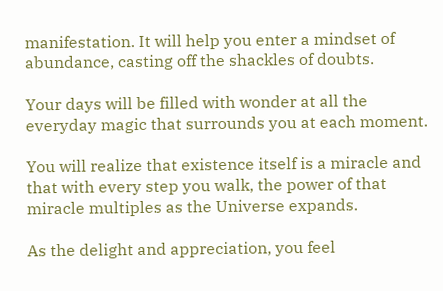manifestation. It will help you enter a mindset of abundance, casting off the shackles of doubts.

Your days will be filled with wonder at all the everyday magic that surrounds you at each moment.

You will realize that existence itself is a miracle and that with every step you walk, the power of that miracle multiples as the Universe expands.

As the delight and appreciation, you feel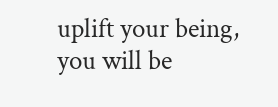uplift your being, you will be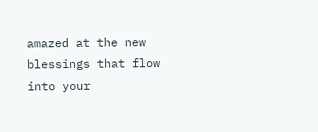amazed at the new blessings that flow into your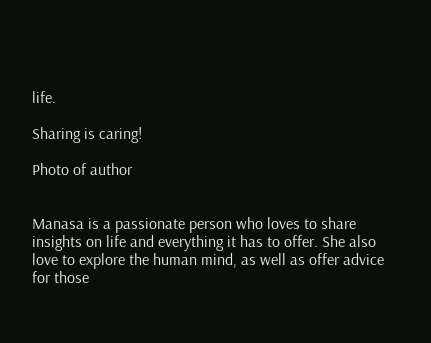life.

Sharing is caring!

Photo of author


Manasa is a passionate person who loves to share insights on life and everything it has to offer. She also love to explore the human mind, as well as offer advice for those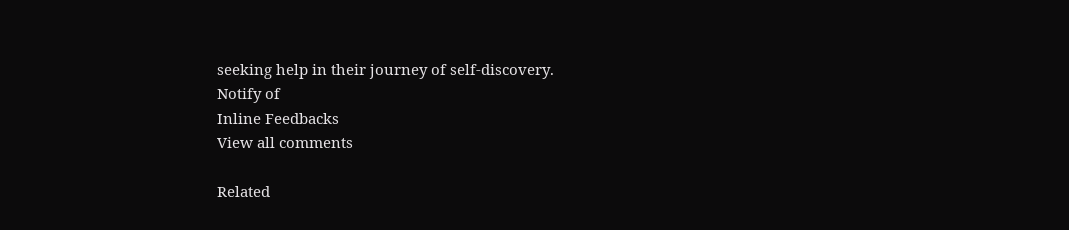seeking help in their journey of self-discovery.
Notify of
Inline Feedbacks
View all comments

Related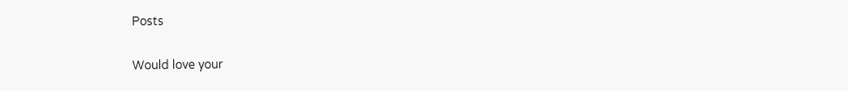Posts

Would love your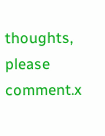thoughts, please comment.x